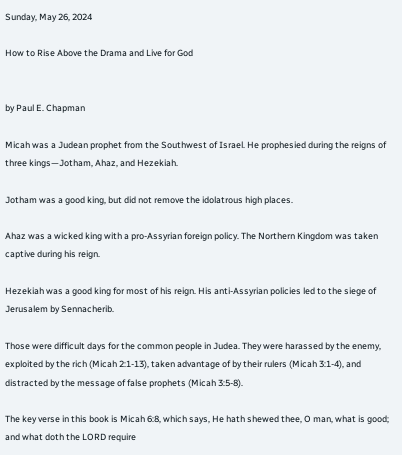Sunday, May 26, 2024

How to Rise Above the Drama and Live for God


by Paul E. Chapman

Micah was a Judean prophet from the Southwest of Israel. He prophesied during the reigns of three kings—Jotham, Ahaz, and Hezekiah.

Jotham was a good king, but did not remove the idolatrous high places.

Ahaz was a wicked king with a pro-Assyrian foreign policy. The Northern Kingdom was taken captive during his reign.

Hezekiah was a good king for most of his reign. His anti-Assyrian policies led to the siege of Jerusalem by Sennacherib.

Those were difficult days for the common people in Judea. They were harassed by the enemy, exploited by the rich (Micah 2:1-13), taken advantage of by their rulers (Micah 3:1-4), and distracted by the message of false prophets (Micah 3:5-8).

The key verse in this book is Micah 6:8, which says, He hath shewed thee, O man, what is good; and what doth the LORD require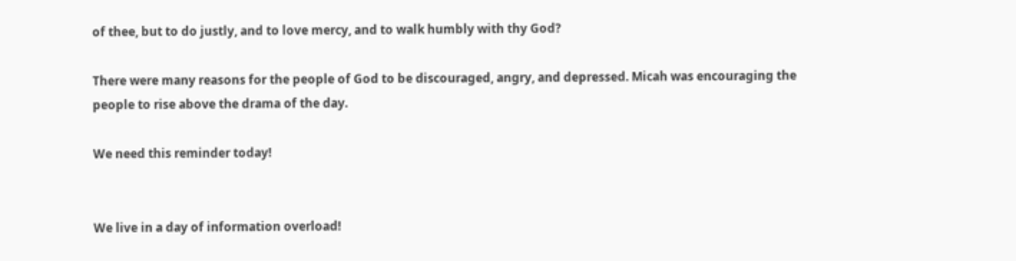of thee, but to do justly, and to love mercy, and to walk humbly with thy God?

There were many reasons for the people of God to be discouraged, angry, and depressed. Micah was encouraging the people to rise above the drama of the day.

We need this reminder today!


We live in a day of information overload!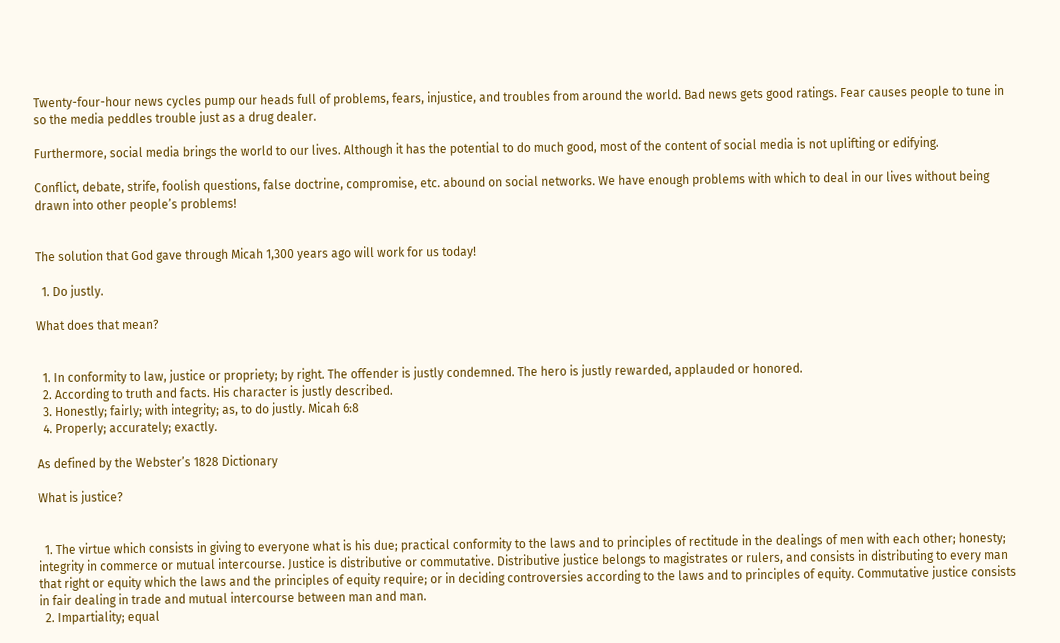Twenty-four-hour news cycles pump our heads full of problems, fears, injustice, and troubles from around the world. Bad news gets good ratings. Fear causes people to tune in so the media peddles trouble just as a drug dealer.

Furthermore, social media brings the world to our lives. Although it has the potential to do much good, most of the content of social media is not uplifting or edifying.

Conflict, debate, strife, foolish questions, false doctrine, compromise, etc. abound on social networks. We have enough problems with which to deal in our lives without being drawn into other people’s problems!


The solution that God gave through Micah 1,300 years ago will work for us today!

  1. Do justly.

What does that mean?


  1. In conformity to law, justice or propriety; by right. The offender is justly condemned. The hero is justly rewarded, applauded or honored.
  2. According to truth and facts. His character is justly described.
  3. Honestly; fairly; with integrity; as, to do justly. Micah 6:8
  4. Properly; accurately; exactly.

As defined by the Webster’s 1828 Dictionary

What is justice?


  1. The virtue which consists in giving to everyone what is his due; practical conformity to the laws and to principles of rectitude in the dealings of men with each other; honesty; integrity in commerce or mutual intercourse. Justice is distributive or commutative. Distributive justice belongs to magistrates or rulers, and consists in distributing to every man that right or equity which the laws and the principles of equity require; or in deciding controversies according to the laws and to principles of equity. Commutative justice consists in fair dealing in trade and mutual intercourse between man and man.
  2. Impartiality; equal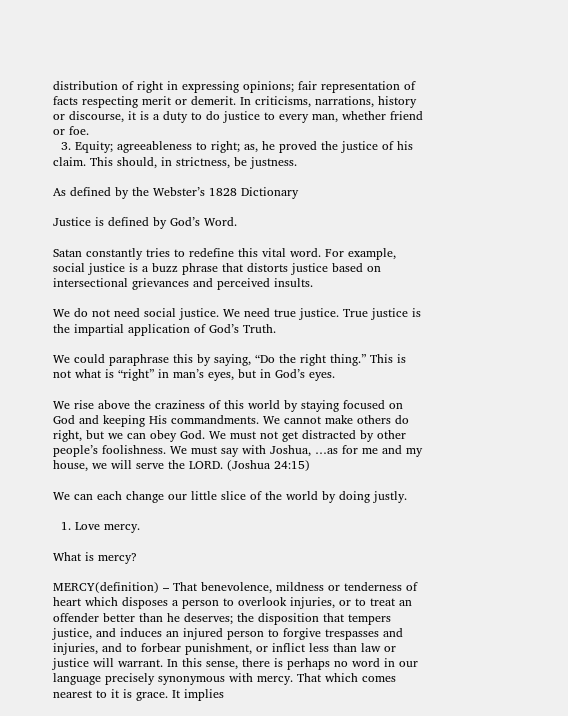distribution of right in expressing opinions; fair representation of facts respecting merit or demerit. In criticisms, narrations, history or discourse, it is a duty to do justice to every man, whether friend or foe.
  3. Equity; agreeableness to right; as, he proved the justice of his claim. This should, in strictness, be justness.

As defined by the Webster’s 1828 Dictionary

Justice is defined by God’s Word.

Satan constantly tries to redefine this vital word. For example, social justice is a buzz phrase that distorts justice based on intersectional grievances and perceived insults.

We do not need social justice. We need true justice. True justice is the impartial application of God’s Truth.

We could paraphrase this by saying, “Do the right thing.” This is not what is “right” in man’s eyes, but in God’s eyes.

We rise above the craziness of this world by staying focused on God and keeping His commandments. We cannot make others do right, but we can obey God. We must not get distracted by other people’s foolishness. We must say with Joshua, …as for me and my house, we will serve the LORD. (Joshua 24:15)

We can each change our little slice of the world by doing justly.

  1. Love mercy.

What is mercy?

MERCY(definition) – That benevolence, mildness or tenderness of heart which disposes a person to overlook injuries, or to treat an offender better than he deserves; the disposition that tempers justice, and induces an injured person to forgive trespasses and injuries, and to forbear punishment, or inflict less than law or justice will warrant. In this sense, there is perhaps no word in our language precisely synonymous with mercy. That which comes nearest to it is grace. It implies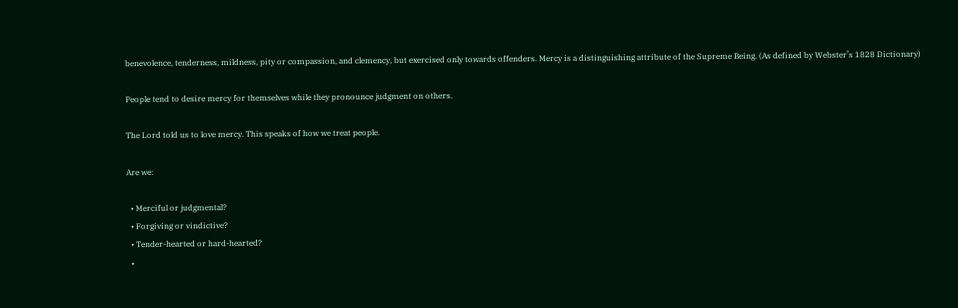benevolence, tenderness, mildness, pity or compassion, and clemency, but exercised only towards offenders. Mercy is a distinguishing attribute of the Supreme Being. (As defined by Webster’s 1828 Dictionary)

People tend to desire mercy for themselves while they pronounce judgment on others.

The Lord told us to love mercy. This speaks of how we treat people.

Are we:

  • Merciful or judgmental?
  • Forgiving or vindictive?
  • Tender-hearted or hard-hearted?
  •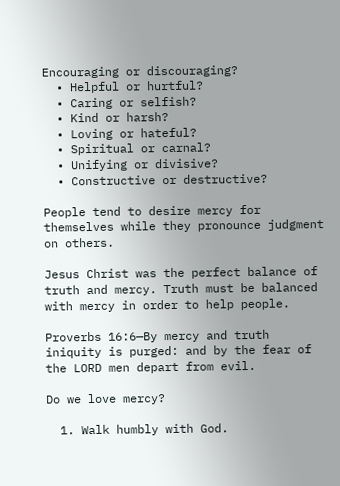Encouraging or discouraging?
  • Helpful or hurtful?
  • Caring or selfish?
  • Kind or harsh?
  • Loving or hateful?
  • Spiritual or carnal?
  • Unifying or divisive?
  • Constructive or destructive?

People tend to desire mercy for themselves while they pronounce judgment on others.

Jesus Christ was the perfect balance of truth and mercy. Truth must be balanced with mercy in order to help people.

Proverbs 16:6—By mercy and truth iniquity is purged: and by the fear of the LORD men depart from evil.

Do we love mercy?

  1. Walk humbly with God.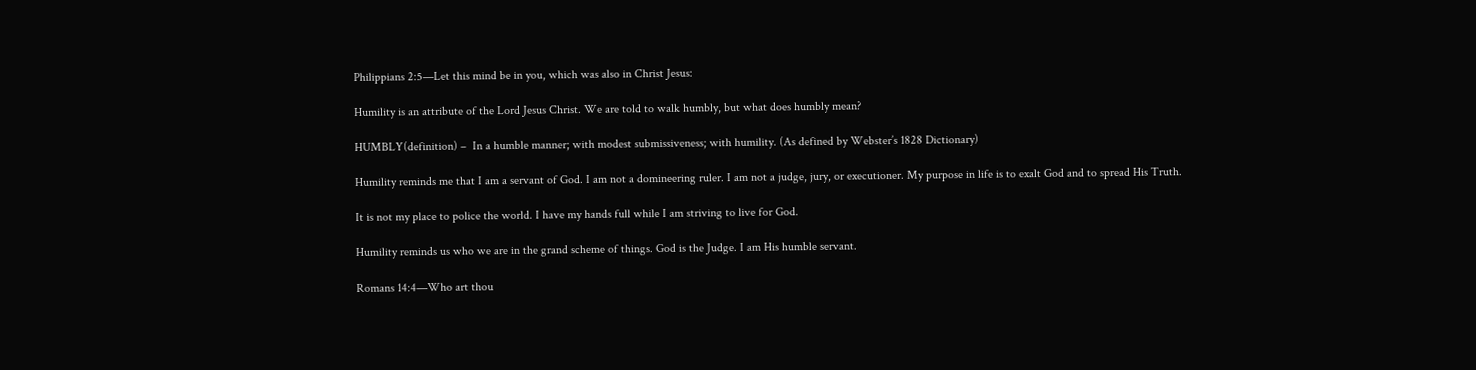Philippians 2:5—Let this mind be in you, which was also in Christ Jesus:

Humility is an attribute of the Lord Jesus Christ. We are told to walk humbly, but what does humbly mean?

HUMBLY(definition) –  In a humble manner; with modest submissiveness; with humility. (As defined by Webster’s 1828 Dictionary)

Humility reminds me that I am a servant of God. I am not a domineering ruler. I am not a judge, jury, or executioner. My purpose in life is to exalt God and to spread His Truth.

It is not my place to police the world. I have my hands full while I am striving to live for God.

Humility reminds us who we are in the grand scheme of things. God is the Judge. I am His humble servant.

Romans 14:4—Who art thou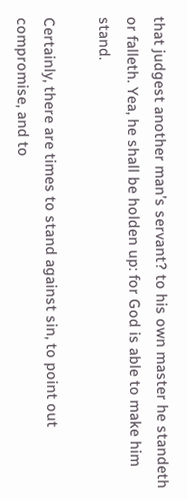that judgest another man’s servant? to his own master he standeth or falleth. Yea, he shall be holden up: for God is able to make him stand.

Certainly, there are times to stand against sin, to point out compromise, and to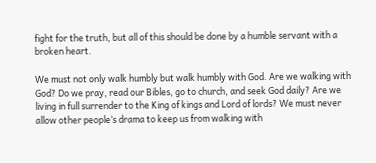fight for the truth, but all of this should be done by a humble servant with a broken heart.

We must not only walk humbly but walk humbly with God. Are we walking with God? Do we pray, read our Bibles, go to church, and seek God daily? Are we living in full surrender to the King of kings and Lord of lords? We must never allow other people’s drama to keep us from walking with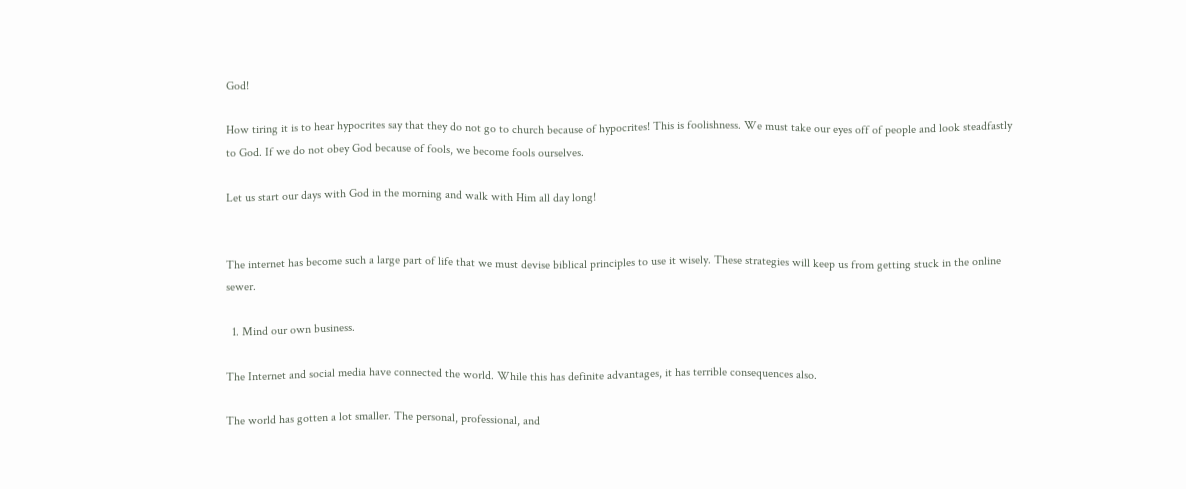God!

How tiring it is to hear hypocrites say that they do not go to church because of hypocrites! This is foolishness. We must take our eyes off of people and look steadfastly to God. If we do not obey God because of fools, we become fools ourselves.

Let us start our days with God in the morning and walk with Him all day long!


The internet has become such a large part of life that we must devise biblical principles to use it wisely. These strategies will keep us from getting stuck in the online sewer.

  1. Mind our own business.

The Internet and social media have connected the world. While this has definite advantages, it has terrible consequences also.

The world has gotten a lot smaller. The personal, professional, and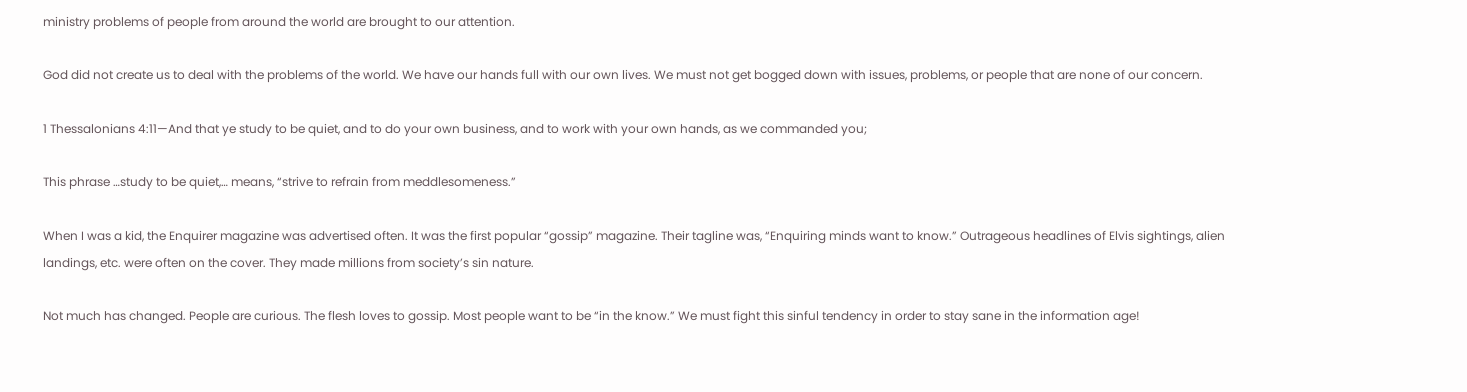ministry problems of people from around the world are brought to our attention.

God did not create us to deal with the problems of the world. We have our hands full with our own lives. We must not get bogged down with issues, problems, or people that are none of our concern.

1 Thessalonians 4:11—And that ye study to be quiet, and to do your own business, and to work with your own hands, as we commanded you;

This phrase …study to be quiet,… means, “strive to refrain from meddlesomeness.”

When I was a kid, the Enquirer magazine was advertised often. It was the first popular “gossip” magazine. Their tagline was, “Enquiring minds want to know.” Outrageous headlines of Elvis sightings, alien landings, etc. were often on the cover. They made millions from society’s sin nature.

Not much has changed. People are curious. The flesh loves to gossip. Most people want to be “in the know.” We must fight this sinful tendency in order to stay sane in the information age!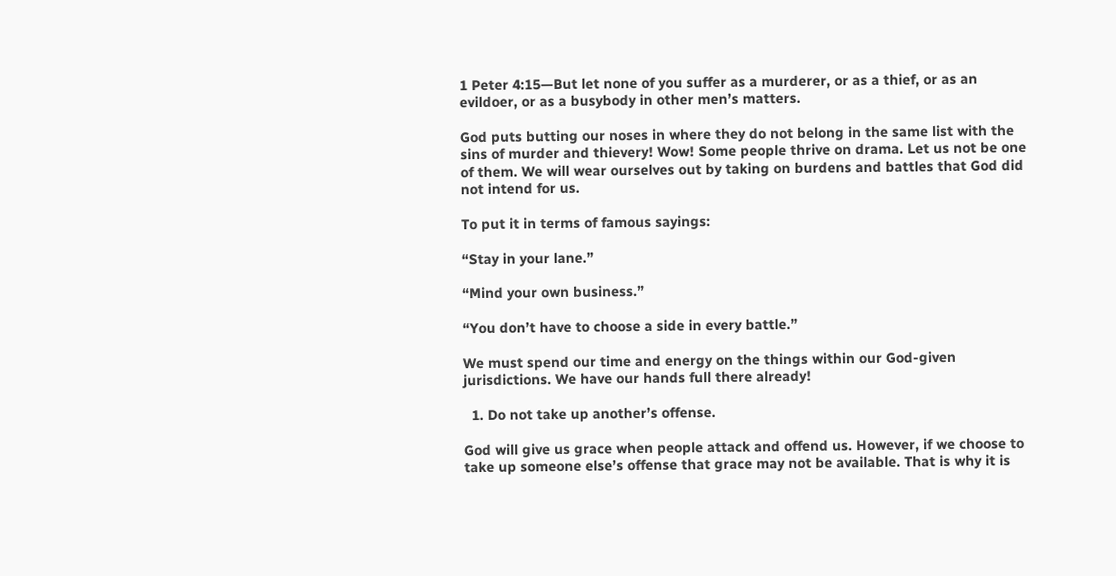1 Peter 4:15—But let none of you suffer as a murderer, or as a thief, or as an evildoer, or as a busybody in other men’s matters.

God puts butting our noses in where they do not belong in the same list with the sins of murder and thievery! Wow! Some people thrive on drama. Let us not be one of them. We will wear ourselves out by taking on burdens and battles that God did not intend for us.

To put it in terms of famous sayings:

“Stay in your lane.”

“Mind your own business.”

“You don’t have to choose a side in every battle.”

We must spend our time and energy on the things within our God-given jurisdictions. We have our hands full there already!

  1. Do not take up another’s offense.

God will give us grace when people attack and offend us. However, if we choose to take up someone else’s offense that grace may not be available. That is why it is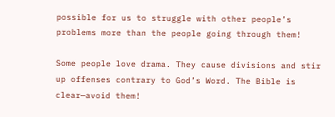possible for us to struggle with other people’s problems more than the people going through them!

Some people love drama. They cause divisions and stir up offenses contrary to God’s Word. The Bible is clear—avoid them!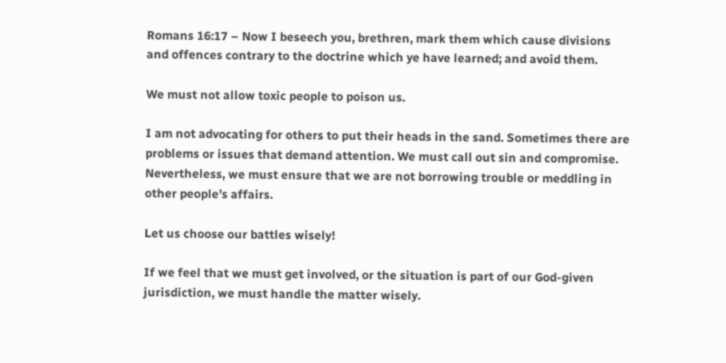Romans 16:17 – Now I beseech you, brethren, mark them which cause divisions and offences contrary to the doctrine which ye have learned; and avoid them.

We must not allow toxic people to poison us.

I am not advocating for others to put their heads in the sand. Sometimes there are problems or issues that demand attention. We must call out sin and compromise. Nevertheless, we must ensure that we are not borrowing trouble or meddling in other people’s affairs.

Let us choose our battles wisely!

If we feel that we must get involved, or the situation is part of our God-given jurisdiction, we must handle the matter wisely.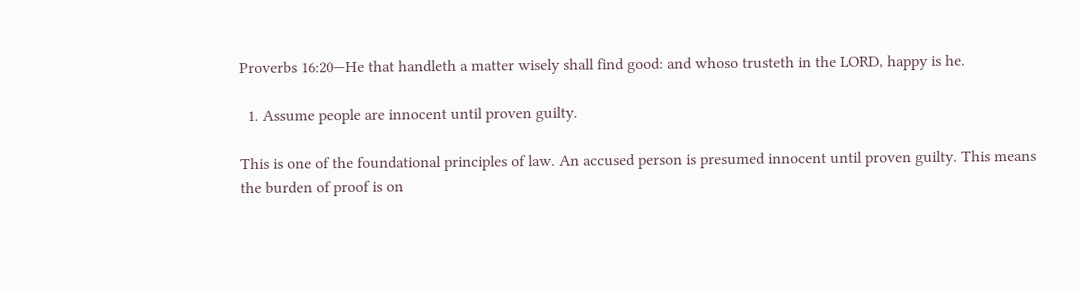Proverbs 16:20—He that handleth a matter wisely shall find good: and whoso trusteth in the LORD, happy is he.

  1. Assume people are innocent until proven guilty.

This is one of the foundational principles of law. An accused person is presumed innocent until proven guilty. This means the burden of proof is on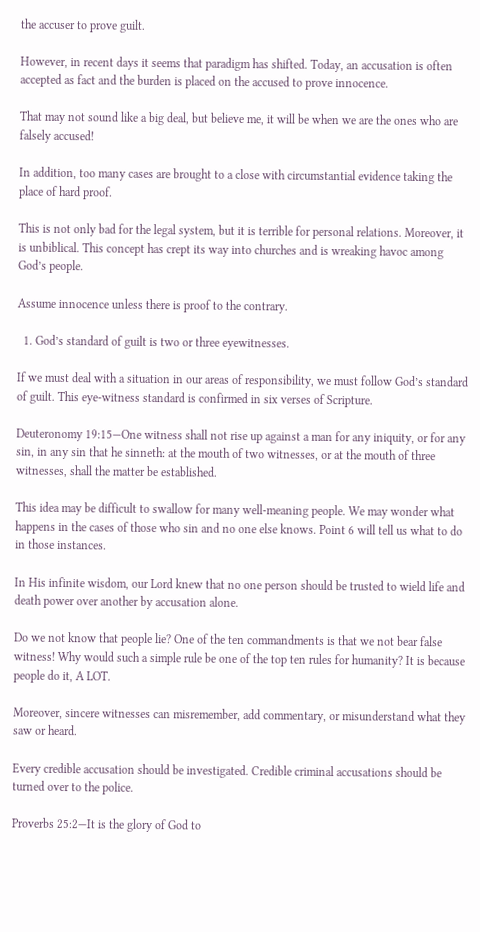the accuser to prove guilt.

However, in recent days it seems that paradigm has shifted. Today, an accusation is often accepted as fact and the burden is placed on the accused to prove innocence.

That may not sound like a big deal, but believe me, it will be when we are the ones who are falsely accused!

In addition, too many cases are brought to a close with circumstantial evidence taking the place of hard proof.

This is not only bad for the legal system, but it is terrible for personal relations. Moreover, it is unbiblical. This concept has crept its way into churches and is wreaking havoc among God’s people.

Assume innocence unless there is proof to the contrary.

  1. God’s standard of guilt is two or three eyewitnesses.

If we must deal with a situation in our areas of responsibility, we must follow God’s standard of guilt. This eye-witness standard is confirmed in six verses of Scripture.

Deuteronomy 19:15—One witness shall not rise up against a man for any iniquity, or for any sin, in any sin that he sinneth: at the mouth of two witnesses, or at the mouth of three witnesses, shall the matter be established.

This idea may be difficult to swallow for many well-meaning people. We may wonder what happens in the cases of those who sin and no one else knows. Point 6 will tell us what to do in those instances.

In His infinite wisdom, our Lord knew that no one person should be trusted to wield life and death power over another by accusation alone.

Do we not know that people lie? One of the ten commandments is that we not bear false witness! Why would such a simple rule be one of the top ten rules for humanity? It is because people do it, A LOT.

Moreover, sincere witnesses can misremember, add commentary, or misunderstand what they saw or heard.

Every credible accusation should be investigated. Credible criminal accusations should be turned over to the police.

Proverbs 25:2—It is the glory of God to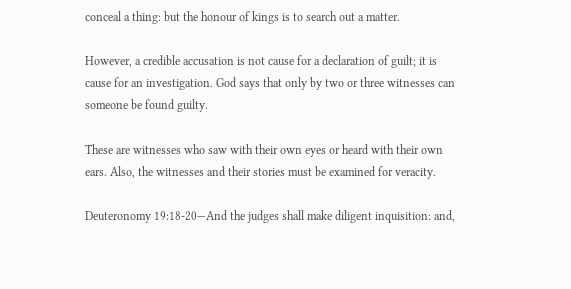conceal a thing: but the honour of kings is to search out a matter.

However, a credible accusation is not cause for a declaration of guilt; it is cause for an investigation. God says that only by two or three witnesses can someone be found guilty.

These are witnesses who saw with their own eyes or heard with their own ears. Also, the witnesses and their stories must be examined for veracity.

Deuteronomy 19:18-20—And the judges shall make diligent inquisition: and,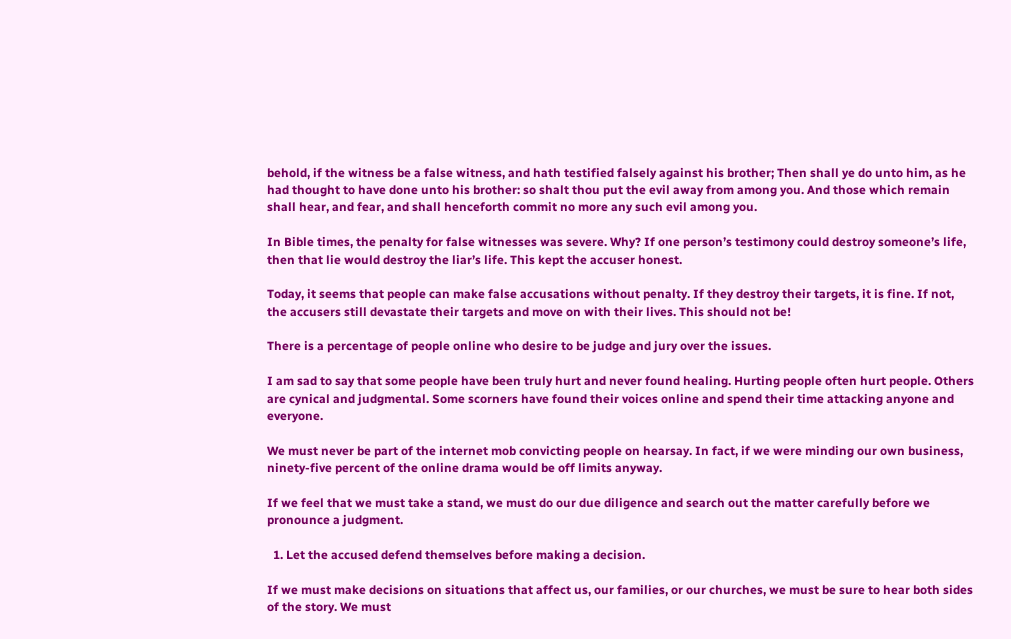behold, if the witness be a false witness, and hath testified falsely against his brother; Then shall ye do unto him, as he had thought to have done unto his brother: so shalt thou put the evil away from among you. And those which remain shall hear, and fear, and shall henceforth commit no more any such evil among you.

In Bible times, the penalty for false witnesses was severe. Why? If one person’s testimony could destroy someone’s life, then that lie would destroy the liar’s life. This kept the accuser honest.

Today, it seems that people can make false accusations without penalty. If they destroy their targets, it is fine. If not, the accusers still devastate their targets and move on with their lives. This should not be!

There is a percentage of people online who desire to be judge and jury over the issues.

I am sad to say that some people have been truly hurt and never found healing. Hurting people often hurt people. Others are cynical and judgmental. Some scorners have found their voices online and spend their time attacking anyone and everyone.

We must never be part of the internet mob convicting people on hearsay. In fact, if we were minding our own business, ninety-five percent of the online drama would be off limits anyway.

If we feel that we must take a stand, we must do our due diligence and search out the matter carefully before we pronounce a judgment.

  1. Let the accused defend themselves before making a decision.

If we must make decisions on situations that affect us, our families, or our churches, we must be sure to hear both sides of the story. We must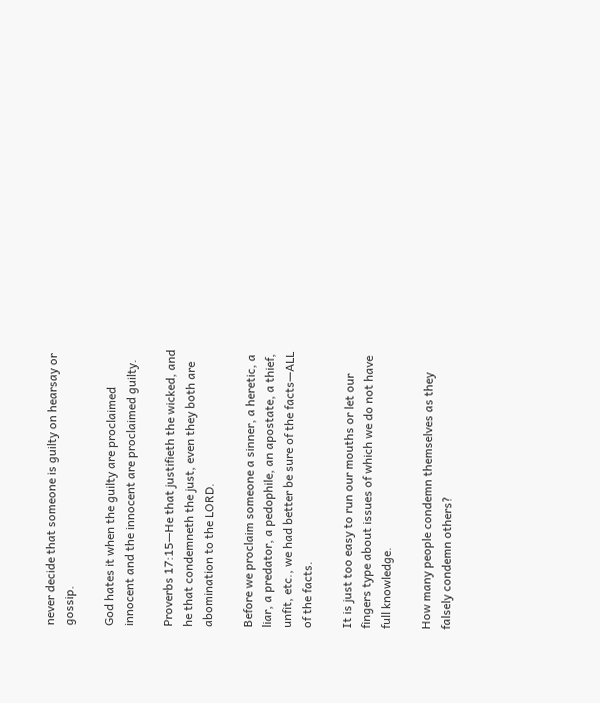never decide that someone is guilty on hearsay or gossip.

God hates it when the guilty are proclaimed innocent and the innocent are proclaimed guilty.

Proverbs 17:15—He that justifieth the wicked, and he that condemneth the just, even they both are abomination to the LORD.

Before we proclaim someone a sinner, a heretic, a liar, a predator, a pedophile, an apostate, a thief, unfit, etc., we had better be sure of the facts—ALL of the facts.

It is just too easy to run our mouths or let our fingers type about issues of which we do not have full knowledge.

How many people condemn themselves as they falsely condemn others?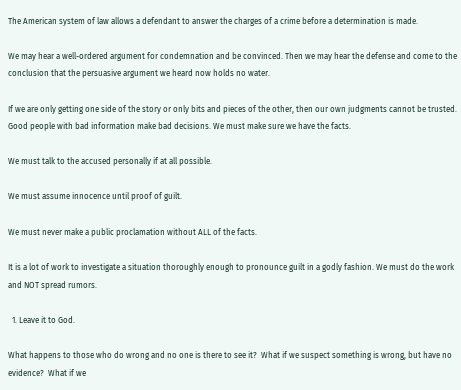The American system of law allows a defendant to answer the charges of a crime before a determination is made.

We may hear a well-ordered argument for condemnation and be convinced. Then we may hear the defense and come to the conclusion that the persuasive argument we heard now holds no water.

If we are only getting one side of the story or only bits and pieces of the other, then our own judgments cannot be trusted. Good people with bad information make bad decisions. We must make sure we have the facts.

We must talk to the accused personally if at all possible.

We must assume innocence until proof of guilt.

We must never make a public proclamation without ALL of the facts.

It is a lot of work to investigate a situation thoroughly enough to pronounce guilt in a godly fashion. We must do the work and NOT spread rumors.

  1. Leave it to God.

What happens to those who do wrong and no one is there to see it?  What if we suspect something is wrong, but have no evidence?  What if we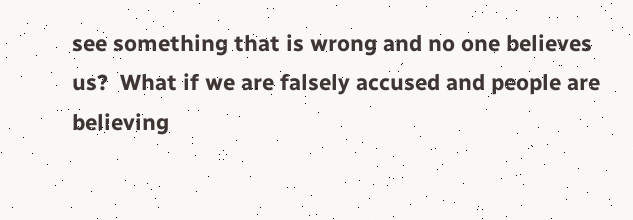see something that is wrong and no one believes us?  What if we are falsely accused and people are believing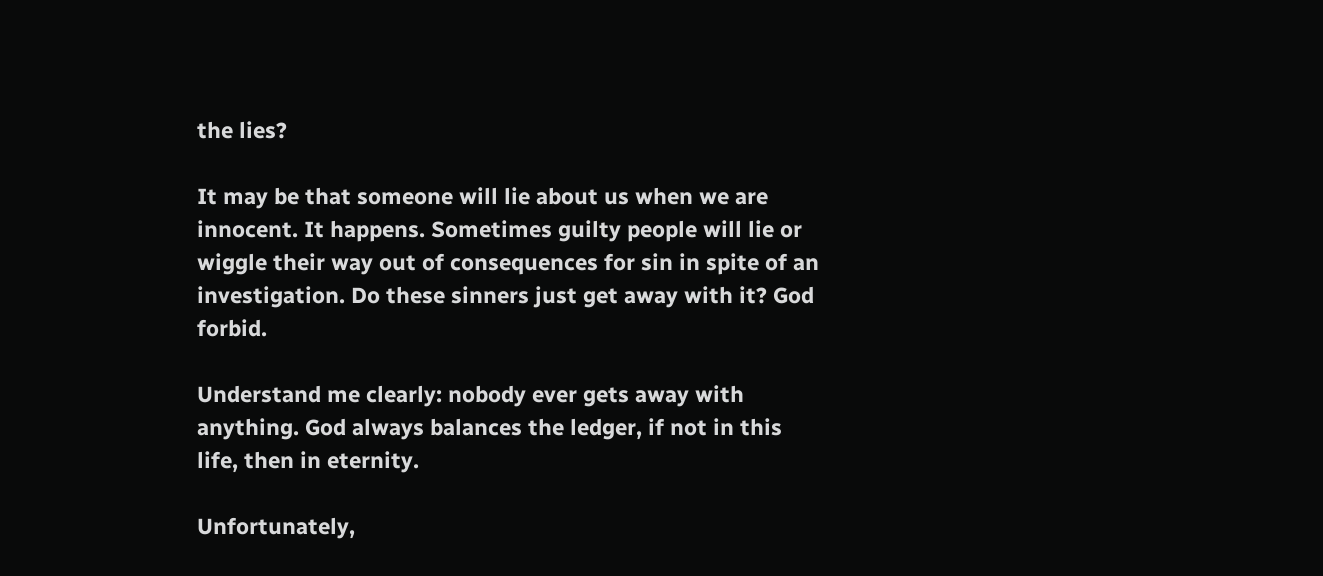the lies?

It may be that someone will lie about us when we are innocent. It happens. Sometimes guilty people will lie or wiggle their way out of consequences for sin in spite of an investigation. Do these sinners just get away with it? God forbid.

Understand me clearly: nobody ever gets away with anything. God always balances the ledger, if not in this life, then in eternity.

Unfortunately,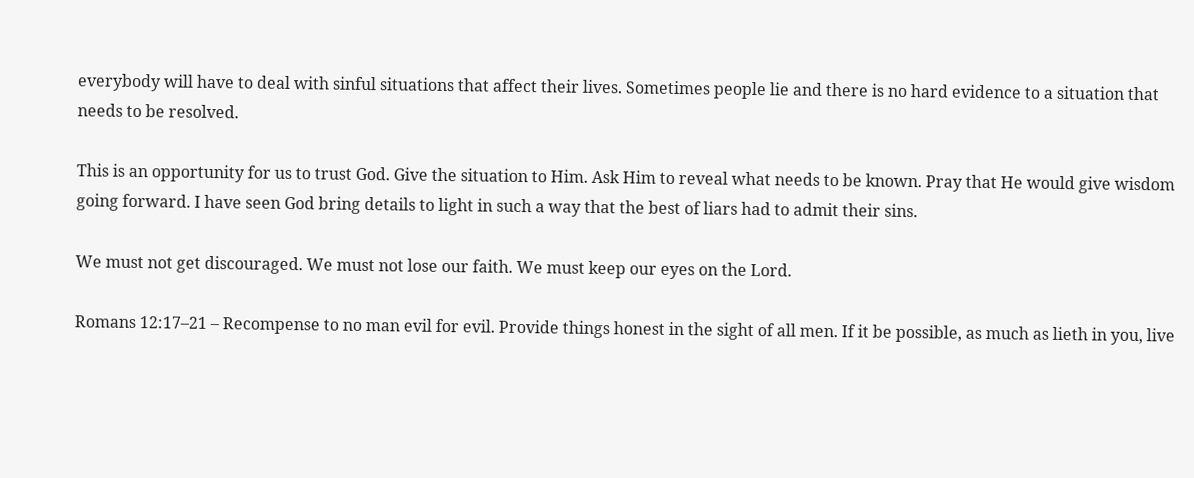everybody will have to deal with sinful situations that affect their lives. Sometimes people lie and there is no hard evidence to a situation that needs to be resolved.

This is an opportunity for us to trust God. Give the situation to Him. Ask Him to reveal what needs to be known. Pray that He would give wisdom going forward. I have seen God bring details to light in such a way that the best of liars had to admit their sins.

We must not get discouraged. We must not lose our faith. We must keep our eyes on the Lord.

Romans 12:17–21 – Recompense to no man evil for evil. Provide things honest in the sight of all men. If it be possible, as much as lieth in you, live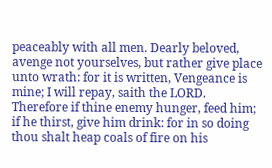peaceably with all men. Dearly beloved, avenge not yourselves, but rather give place unto wrath: for it is written, Vengeance is mine; I will repay, saith the LORD. Therefore if thine enemy hunger, feed him; if he thirst, give him drink: for in so doing thou shalt heap coals of fire on his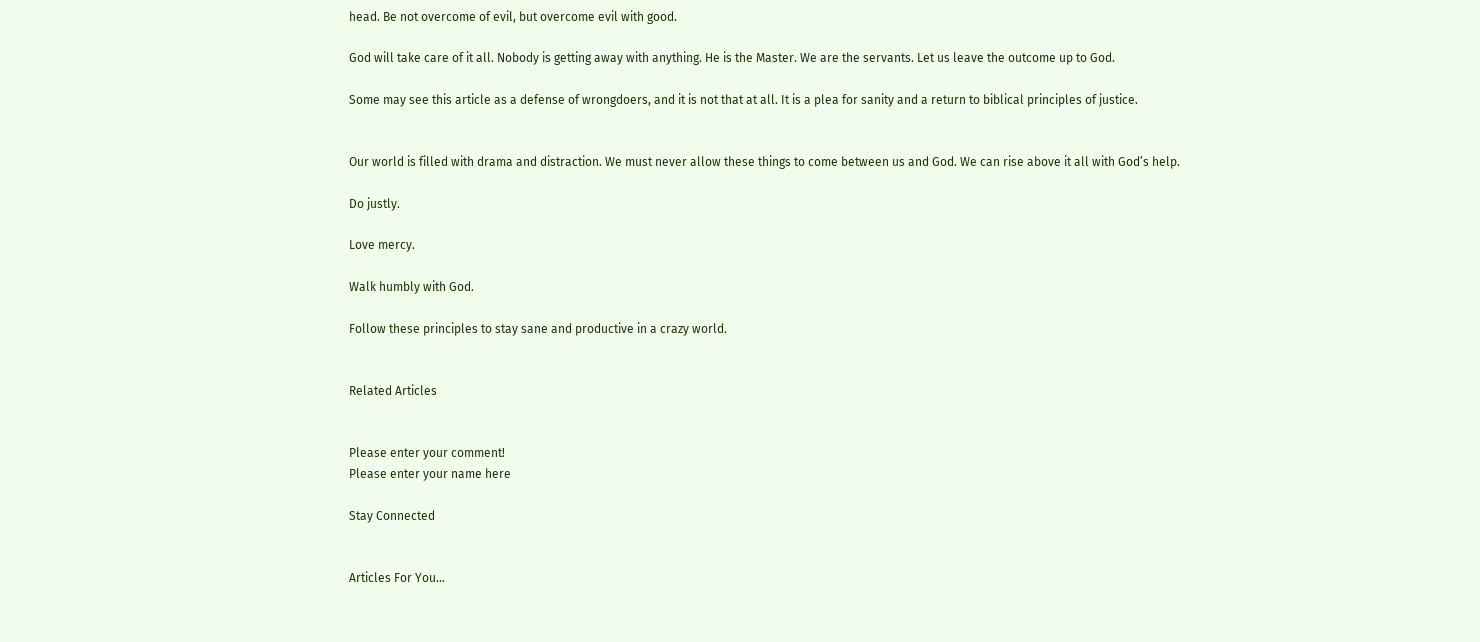head. Be not overcome of evil, but overcome evil with good.

God will take care of it all. Nobody is getting away with anything. He is the Master. We are the servants. Let us leave the outcome up to God.

Some may see this article as a defense of wrongdoers, and it is not that at all. It is a plea for sanity and a return to biblical principles of justice.


Our world is filled with drama and distraction. We must never allow these things to come between us and God. We can rise above it all with God’s help.

Do justly.

Love mercy.

Walk humbly with God.

Follow these principles to stay sane and productive in a crazy world.


Related Articles


Please enter your comment!
Please enter your name here

Stay Connected


Articles For You...